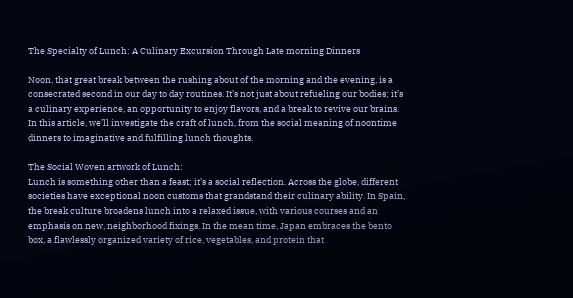The Specialty of Lunch: A Culinary Excursion Through Late morning Dinners

Noon, that great break between the rushing about of the morning and the evening, is a consecrated second in our day to day routines. It’s not just about refueling our bodies; it’s a culinary experience, an opportunity to enjoy flavors, and a break to revive our brains. In this article, we’ll investigate the craft of lunch, from the social meaning of noontime dinners to imaginative and fulfilling lunch thoughts.

The Social Woven artwork of Lunch:
Lunch is something other than a feast; it’s a social reflection. Across the globe, different societies have exceptional noon customs that grandstand their culinary ability. In Spain, the break culture broadens lunch into a relaxed issue, with various courses and an emphasis on new, neighborhood fixings. In the mean time, Japan embraces the bento box, a flawlessly organized variety of rice, vegetables, and protein that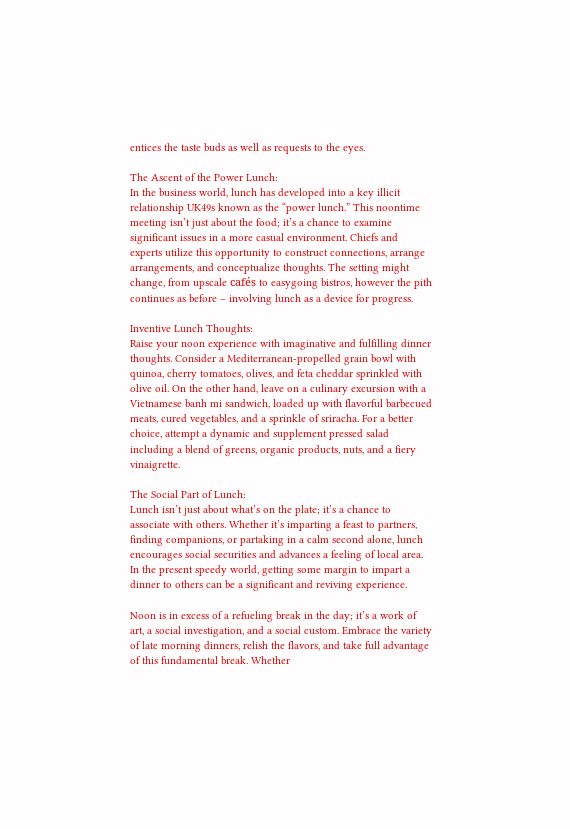entices the taste buds as well as requests to the eyes.

The Ascent of the Power Lunch:
In the business world, lunch has developed into a key illicit relationship UK49s known as the “power lunch.” This noontime meeting isn’t just about the food; it’s a chance to examine significant issues in a more casual environment. Chiefs and experts utilize this opportunity to construct connections, arrange arrangements, and conceptualize thoughts. The setting might change, from upscale cafés to easygoing bistros, however the pith continues as before – involving lunch as a device for progress.

Inventive Lunch Thoughts:
Raise your noon experience with imaginative and fulfilling dinner thoughts. Consider a Mediterranean-propelled grain bowl with quinoa, cherry tomatoes, olives, and feta cheddar sprinkled with olive oil. On the other hand, leave on a culinary excursion with a Vietnamese banh mi sandwich, loaded up with flavorful barbecued meats, cured vegetables, and a sprinkle of sriracha. For a better choice, attempt a dynamic and supplement pressed salad including a blend of greens, organic products, nuts, and a fiery vinaigrette.

The Social Part of Lunch:
Lunch isn’t just about what’s on the plate; it’s a chance to associate with others. Whether it’s imparting a feast to partners, finding companions, or partaking in a calm second alone, lunch encourages social securities and advances a feeling of local area. In the present speedy world, getting some margin to impart a dinner to others can be a significant and reviving experience.

Noon is in excess of a refueling break in the day; it’s a work of art, a social investigation, and a social custom. Embrace the variety of late morning dinners, relish the flavors, and take full advantage of this fundamental break. Whether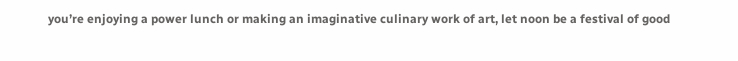you’re enjoying a power lunch or making an imaginative culinary work of art, let noon be a festival of good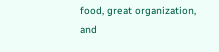food, great organization, and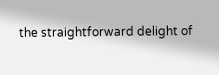the straightforward delight of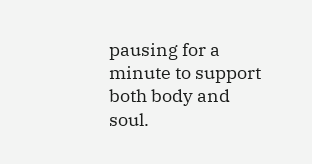pausing for a minute to support both body and soul.